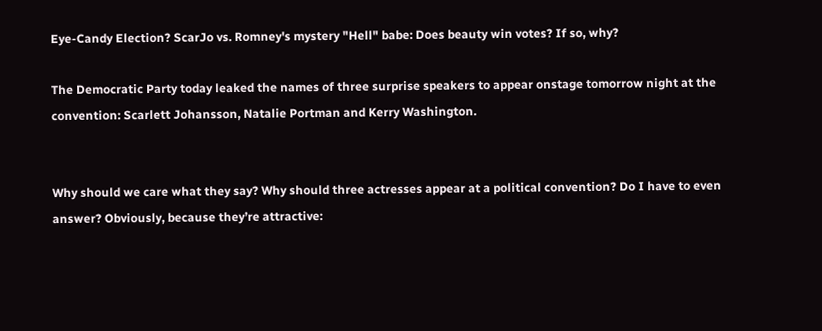Eye-Candy Election? ScarJo vs. Romney's mystery "Hell" babe: Does beauty win votes? If so, why?

The Democratic Party today leaked the names of three surprise speakers to appear onstage tomorrow night at the convention: Scarlett Johansson, Natalie Portman and Kerry Washington.


Why should we care what they say? Why should three actresses appear at a political convention? Do I have to even answer? Obviously, because they’re attractive: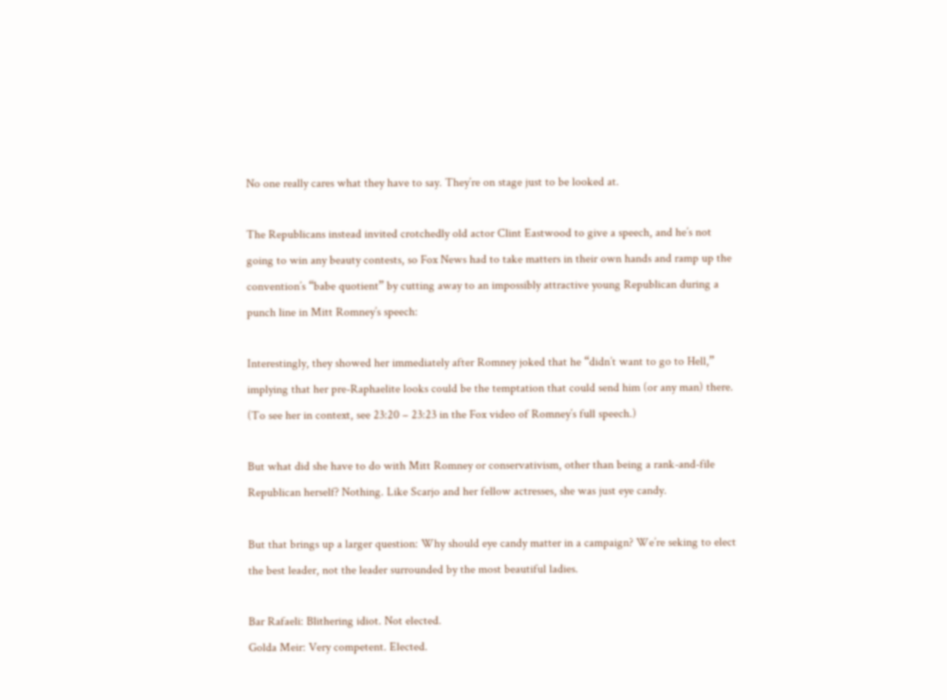No one really cares what they have to say. They’re on stage just to be looked at.

The Republicans instead invited crotchedly old actor Clint Eastwood to give a speech, and he’s not going to win any beauty contests, so Fox News had to take matters in their own hands and ramp up the convention’s “babe quotient” by cutting away to an impossibly attractive young Republican during a punch line in Mitt Romney’s speech:

Interestingly, they showed her immediately after Romney joked that he “didn’t want to go to Hell,” implying that her pre-Raphaelite looks could be the temptation that could send him (or any man) there. (To see her in context, see 23:20 – 23:23 in the Fox video of Romney’s full speech.)

But what did she have to do with Mitt Romney or conservativism, other than being a rank-and-file Republican herself? Nothing. Like Scarjo and her fellow actresses, she was just eye candy.

But that brings up a larger question: Why should eye candy matter in a campaign? We’re seking to elect the best leader, not the leader surrounded by the most beautiful ladies.

Bar Rafaeli: Blithering idiot. Not elected.
Golda Meir: Very competent. Elected.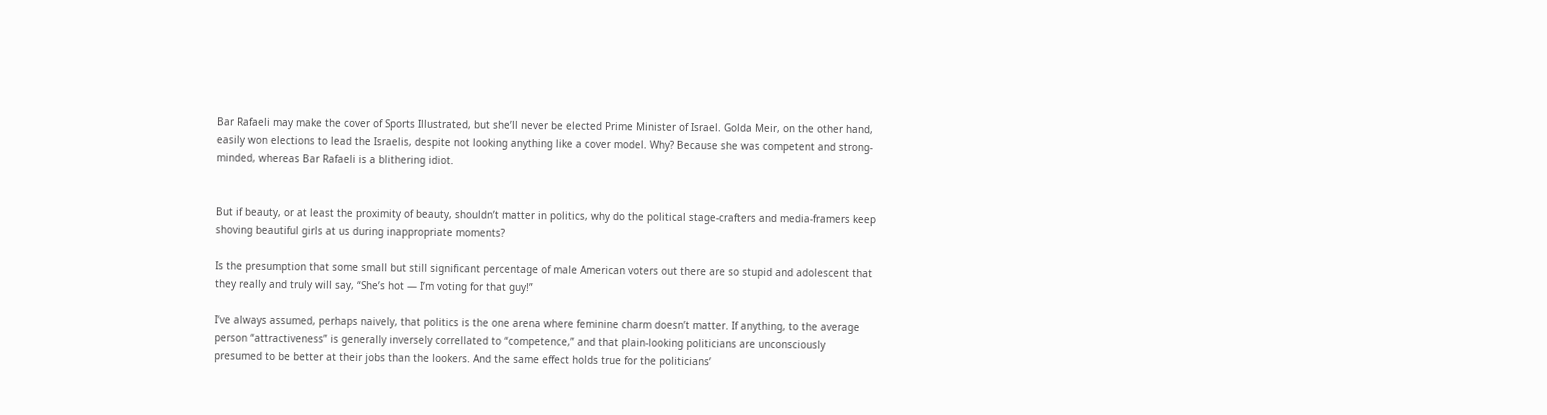Bar Rafaeli may make the cover of Sports Illustrated, but she’ll never be elected Prime Minister of Israel. Golda Meir, on the other hand, easily won elections to lead the Israelis, despite not looking anything like a cover model. Why? Because she was competent and strong-minded, whereas Bar Rafaeli is a blithering idiot.


But if beauty, or at least the proximity of beauty, shouldn’t matter in politics, why do the political stage-crafters and media-framers keep shoving beautiful girls at us during inappropriate moments?

Is the presumption that some small but still significant percentage of male American voters out there are so stupid and adolescent that they really and truly will say, “She’s hot — I’m voting for that guy!”

I’ve always assumed, perhaps naively, that politics is the one arena where feminine charm doesn’t matter. If anything, to the average person “attractiveness” is generally inversely correllated to “competence,” and that plain-looking politicians are unconsciously presumed to be better at their jobs than the lookers. And the same effect holds true for the politicians’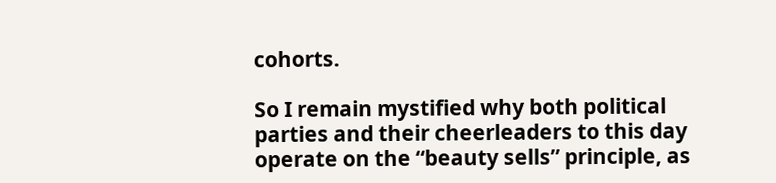cohorts.

So I remain mystified why both political parties and their cheerleaders to this day operate on the “beauty sells” principle, as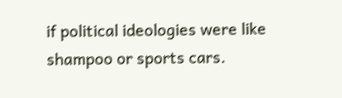if political ideologies were like shampoo or sports cars.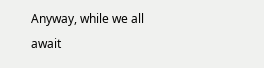Anyway, while we all await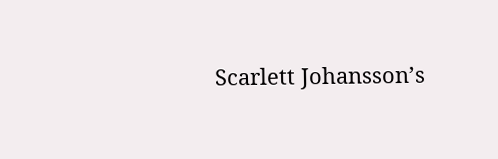Scarlett Johansson’s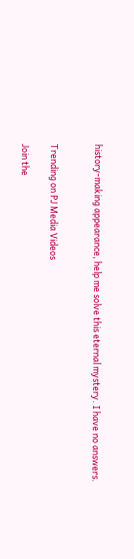history-making appearance, help me solve this eternal mystery. I have no answers.


Trending on PJ Media Videos

Join the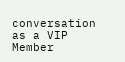conversation as a VIP Member